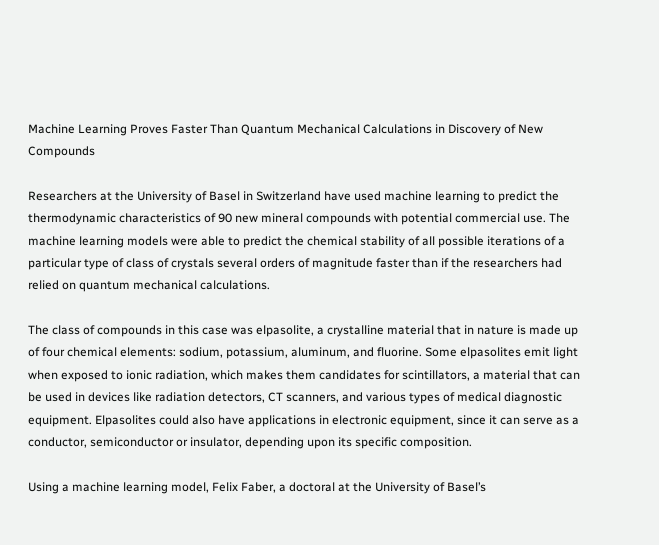Machine Learning Proves Faster Than Quantum Mechanical Calculations in Discovery of New Compounds

Researchers at the University of Basel in Switzerland have used machine learning to predict the thermodynamic characteristics of 90 new mineral compounds with potential commercial use. The machine learning models were able to predict the chemical stability of all possible iterations of a particular type of class of crystals several orders of magnitude faster than if the researchers had relied on quantum mechanical calculations.

The class of compounds in this case was elpasolite, a crystalline material that in nature is made up of four chemical elements: sodium, potassium, aluminum, and fluorine. Some elpasolites emit light when exposed to ionic radiation, which makes them candidates for scintillators, a material that can be used in devices like radiation detectors, CT scanners, and various types of medical diagnostic equipment. Elpasolites could also have applications in electronic equipment, since it can serve as a conductor, semiconductor or insulator, depending upon its specific composition.

Using a machine learning model, Felix Faber, a doctoral at the University of Basel’s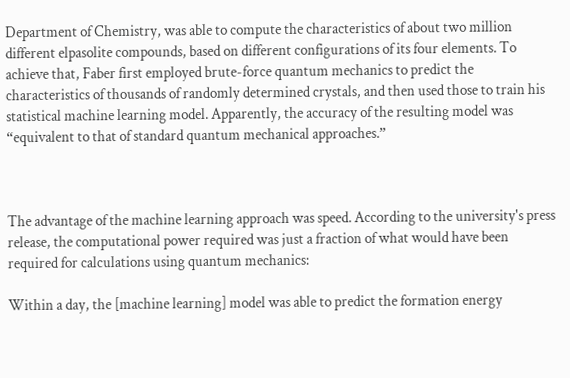Department of Chemistry, was able to compute the characteristics of about two million different elpasolite compounds, based on different configurations of its four elements. To achieve that, Faber first employed brute-force quantum mechanics to predict the characteristics of thousands of randomly determined crystals, and then used those to train his statistical machine learning model. Apparently, the accuracy of the resulting model was “equivalent to that of standard quantum mechanical approaches.”



The advantage of the machine learning approach was speed. According to the university's press release, the computational power required was just a fraction of what would have been required for calculations using quantum mechanics:

Within a day, the [machine learning] model was able to predict the formation energy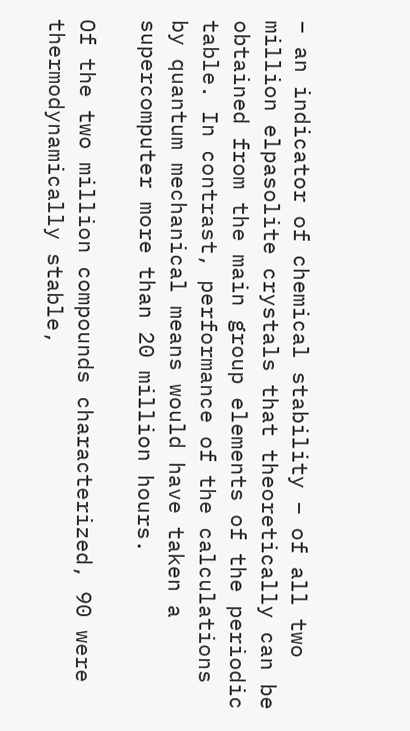– an indicator of chemical stability – of all two million elpasolite crystals that theoretically can be obtained from the main group elements of the periodic table. In contrast, performance of the calculations by quantum mechanical means would have taken a supercomputer more than 20 million hours.

Of the two million compounds characterized, 90 were thermodynamically stable,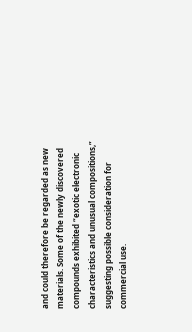and could therefore be regarded as new materials. Some of the newly discovered compounds exhibited “exotic electronic characteristics and unusual compositions,” suggesting possible consideration for commercial use.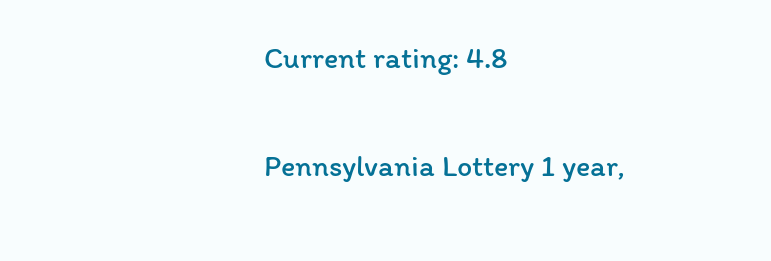Current rating: 4.8


Pennsylvania Lottery 1 year,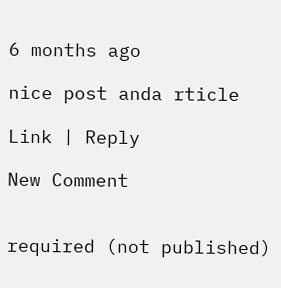6 months ago

nice post anda rticle

Link | Reply

New Comment


required (not published)